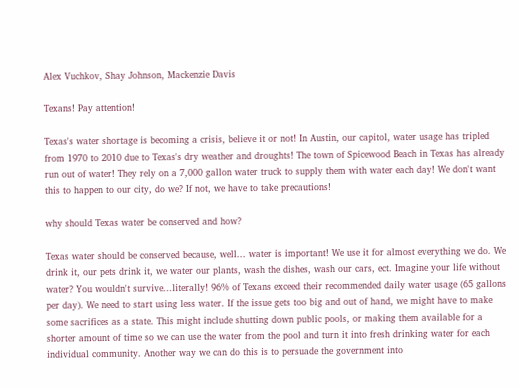Alex Vuchkov, Shay Johnson, Mackenzie Davis

Texans! Pay attention!

Texas's water shortage is becoming a crisis, believe it or not! In Austin, our capitol, water usage has tripled from 1970 to 2010 due to Texas's dry weather and droughts! The town of Spicewood Beach in Texas has already run out of water! They rely on a 7,000 gallon water truck to supply them with water each day! We don't want this to happen to our city, do we? If not, we have to take precautions!

why should Texas water be conserved and how?

Texas water should be conserved because, well... water is important! We use it for almost everything we do. We drink it, our pets drink it, we water our plants, wash the dishes, wash our cars, ect. Imagine your life without water? You wouldn't survive...literally! 96% of Texans exceed their recommended daily water usage (65 gallons per day). We need to start using less water. If the issue gets too big and out of hand, we might have to make some sacrifices as a state. This might include shutting down public pools, or making them available for a shorter amount of time so we can use the water from the pool and turn it into fresh drinking water for each individual community. Another way we can do this is to persuade the government into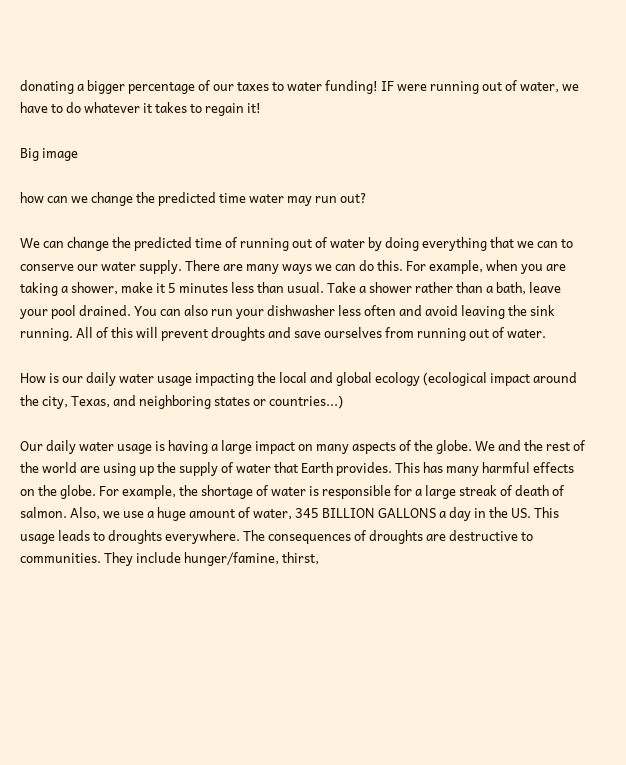donating a bigger percentage of our taxes to water funding! IF were running out of water, we have to do whatever it takes to regain it!

Big image

how can we change the predicted time water may run out?

We can change the predicted time of running out of water by doing everything that we can to conserve our water supply. There are many ways we can do this. For example, when you are taking a shower, make it 5 minutes less than usual. Take a shower rather than a bath, leave your pool drained. You can also run your dishwasher less often and avoid leaving the sink running. All of this will prevent droughts and save ourselves from running out of water.

How is our daily water usage impacting the local and global ecology (ecological impact around the city, Texas, and neighboring states or countries...)

Our daily water usage is having a large impact on many aspects of the globe. We and the rest of the world are using up the supply of water that Earth provides. This has many harmful effects on the globe. For example, the shortage of water is responsible for a large streak of death of salmon. Also, we use a huge amount of water, 345 BILLION GALLONS a day in the US. This usage leads to droughts everywhere. The consequences of droughts are destructive to communities. They include hunger/famine, thirst,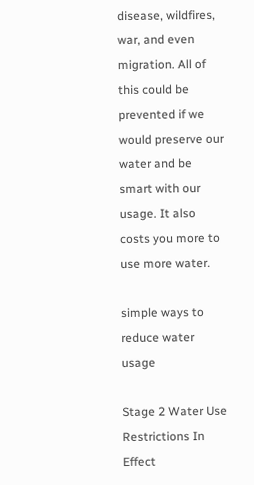disease, wildfires, war, and even migration. All of this could be prevented if we would preserve our water and be smart with our usage. It also costs you more to use more water.

simple ways to reduce water usage

Stage 2 Water Use Restrictions In Effect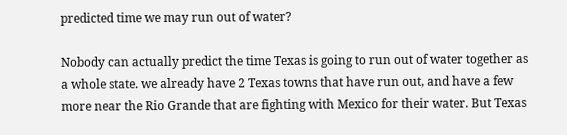predicted time we may run out of water?

Nobody can actually predict the time Texas is going to run out of water together as a whole state. we already have 2 Texas towns that have run out, and have a few more near the Rio Grande that are fighting with Mexico for their water. But Texas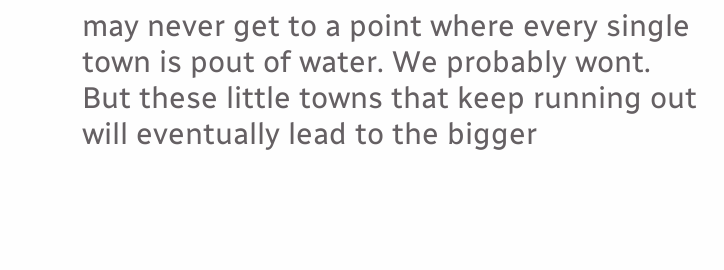may never get to a point where every single town is pout of water. We probably wont. But these little towns that keep running out will eventually lead to the bigger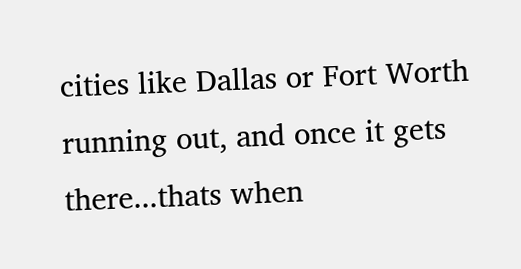cities like Dallas or Fort Worth running out, and once it gets there...thats when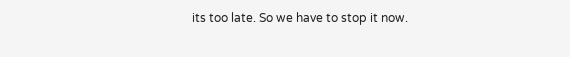its too late. So we have to stop it now.